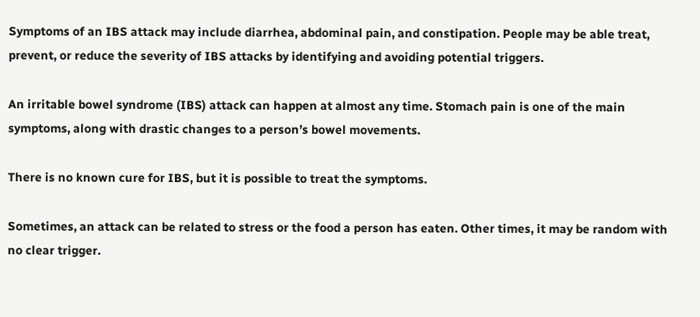Symptoms of an IBS attack may include diarrhea, abdominal pain, and constipation. People may be able treat, prevent, or reduce the severity of IBS attacks by identifying and avoiding potential triggers.

An irritable bowel syndrome (IBS) attack can happen at almost any time. Stomach pain is one of the main symptoms, along with drastic changes to a person’s bowel movements.

There is no known cure for IBS, but it is possible to treat the symptoms.

Sometimes, an attack can be related to stress or the food a person has eaten. Other times, it may be random with no clear trigger.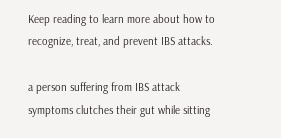Keep reading to learn more about how to recognize, treat, and prevent IBS attacks.

a person suffering from IBS attack symptoms clutches their gut while sitting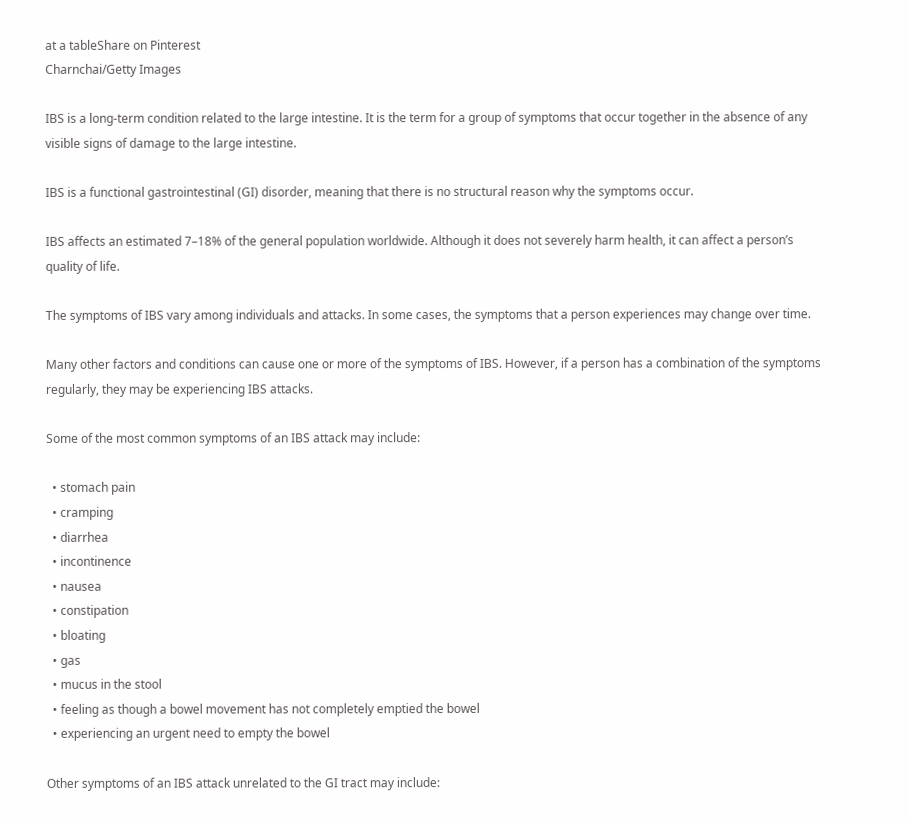at a tableShare on Pinterest
Charnchai/Getty Images

IBS is a long-term condition related to the large intestine. It is the term for a group of symptoms that occur together in the absence of any visible signs of damage to the large intestine.

IBS is a functional gastrointestinal (GI) disorder, meaning that there is no structural reason why the symptoms occur.

IBS affects an estimated 7–18% of the general population worldwide. Although it does not severely harm health, it can affect a person’s quality of life.

The symptoms of IBS vary among individuals and attacks. In some cases, the symptoms that a person experiences may change over time.

Many other factors and conditions can cause one or more of the symptoms of IBS. However, if a person has a combination of the symptoms regularly, they may be experiencing IBS attacks.

Some of the most common symptoms of an IBS attack may include:

  • stomach pain
  • cramping
  • diarrhea
  • incontinence
  • nausea
  • constipation
  • bloating
  • gas
  • mucus in the stool
  • feeling as though a bowel movement has not completely emptied the bowel
  • experiencing an urgent need to empty the bowel

Other symptoms of an IBS attack unrelated to the GI tract may include: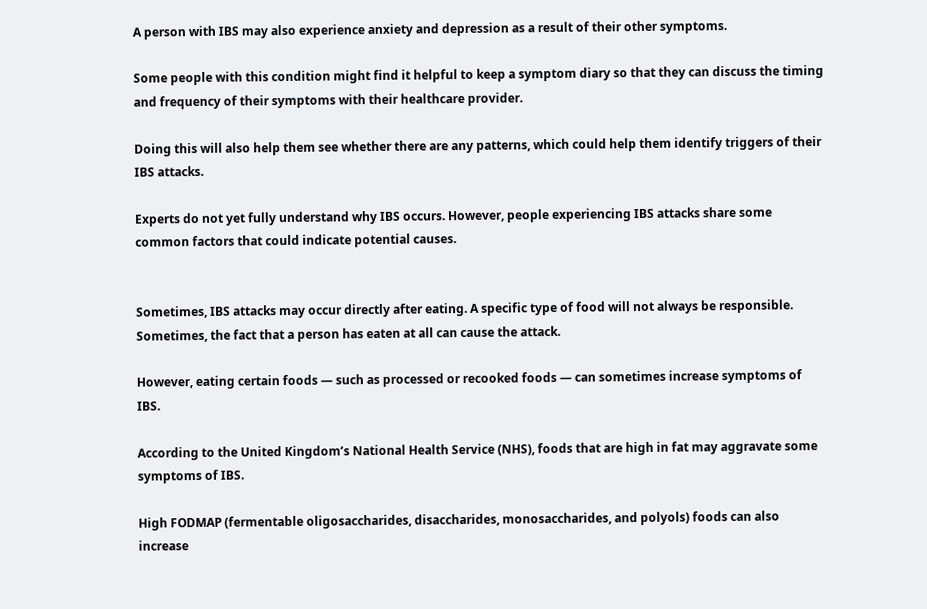A person with IBS may also experience anxiety and depression as a result of their other symptoms.

Some people with this condition might find it helpful to keep a symptom diary so that they can discuss the timing and frequency of their symptoms with their healthcare provider.

Doing this will also help them see whether there are any patterns, which could help them identify triggers of their IBS attacks.

Experts do not yet fully understand why IBS occurs. However, people experiencing IBS attacks share some common factors that could indicate potential causes.


Sometimes, IBS attacks may occur directly after eating. A specific type of food will not always be responsible. Sometimes, the fact that a person has eaten at all can cause the attack.

However, eating certain foods — such as processed or recooked foods — can sometimes increase symptoms of IBS.

According to the United Kingdom’s National Health Service (NHS), foods that are high in fat may aggravate some symptoms of IBS.

High FODMAP (fermentable oligosaccharides, disaccharides, monosaccharides, and polyols) foods can also increase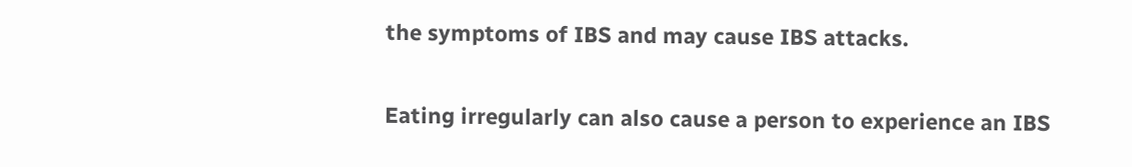the symptoms of IBS and may cause IBS attacks.

Eating irregularly can also cause a person to experience an IBS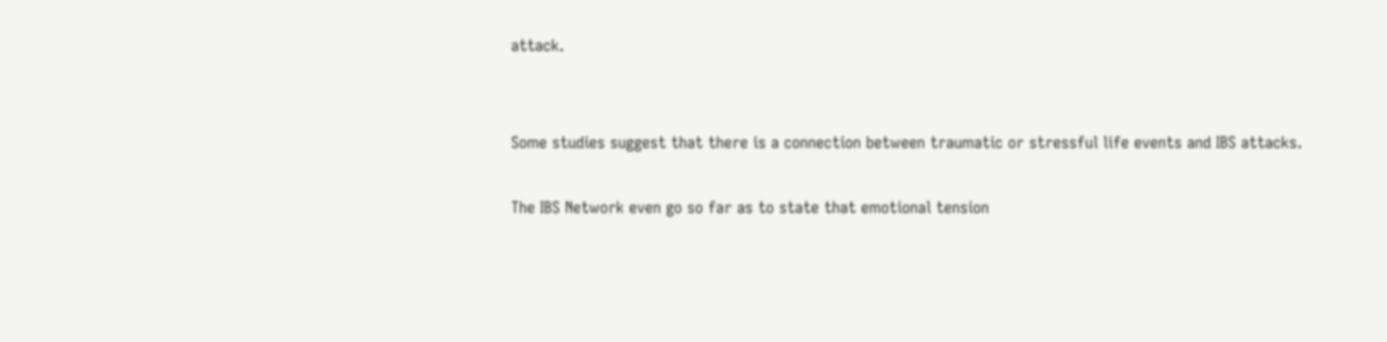attack.


Some studies suggest that there is a connection between traumatic or stressful life events and IBS attacks.

The IBS Network even go so far as to state that emotional tension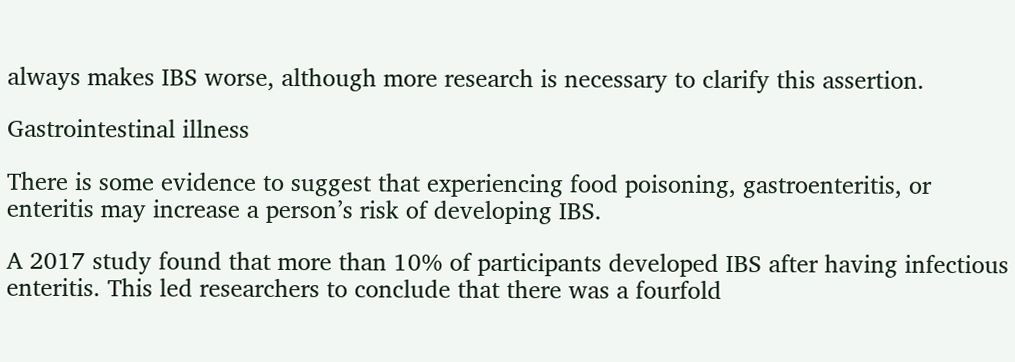always makes IBS worse, although more research is necessary to clarify this assertion.

Gastrointestinal illness

There is some evidence to suggest that experiencing food poisoning, gastroenteritis, or enteritis may increase a person’s risk of developing IBS.

A 2017 study found that more than 10% of participants developed IBS after having infectious enteritis. This led researchers to conclude that there was a fourfold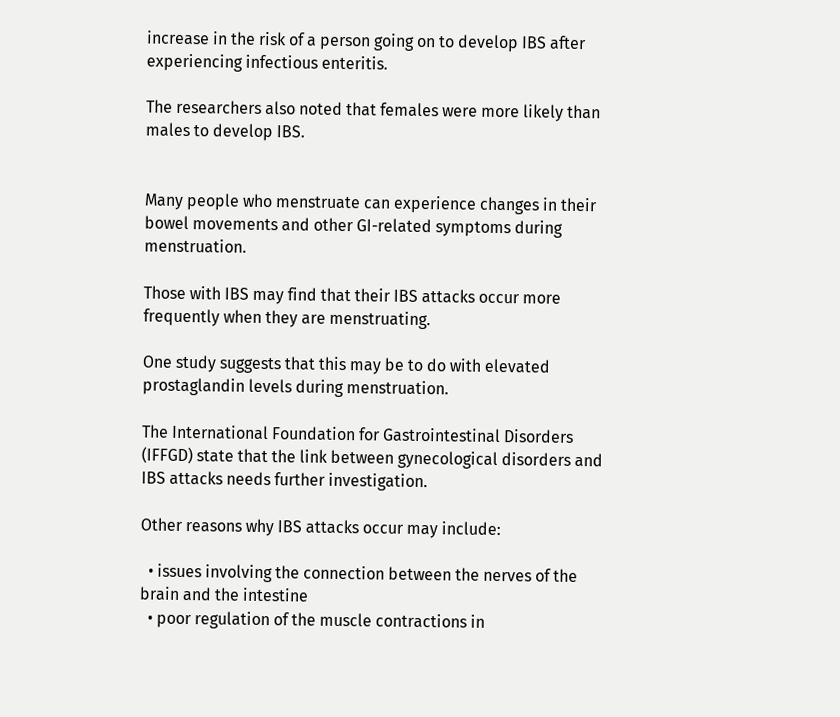increase in the risk of a person going on to develop IBS after experiencing infectious enteritis.

The researchers also noted that females were more likely than males to develop IBS.


Many people who menstruate can experience changes in their bowel movements and other GI-related symptoms during menstruation.

Those with IBS may find that their IBS attacks occur more frequently when they are menstruating.

One study suggests that this may be to do with elevated prostaglandin levels during menstruation.

The International Foundation for Gastrointestinal Disorders (IFFGD) state that the link between gynecological disorders and IBS attacks needs further investigation.

Other reasons why IBS attacks occur may include:

  • issues involving the connection between the nerves of the brain and the intestine
  • poor regulation of the muscle contractions in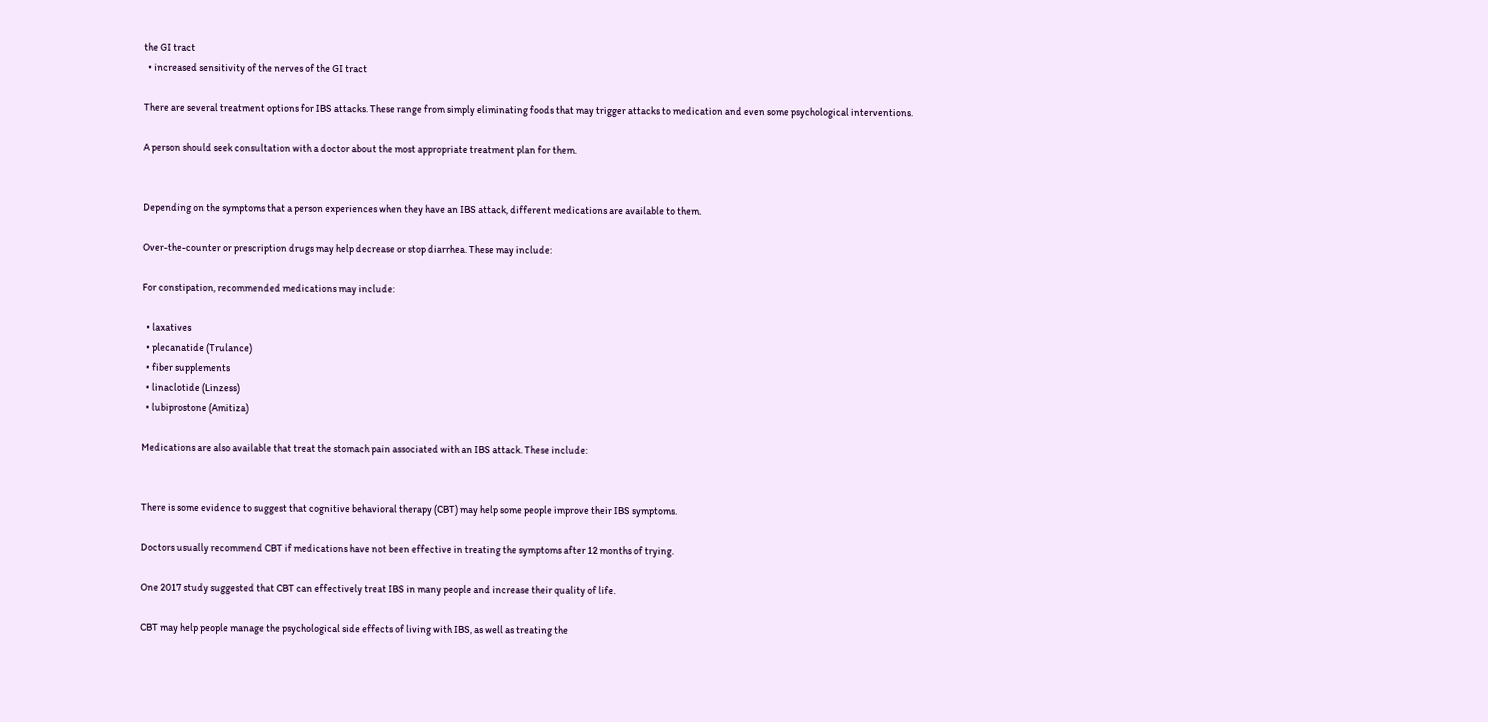the GI tract
  • increased sensitivity of the nerves of the GI tract

There are several treatment options for IBS attacks. These range from simply eliminating foods that may trigger attacks to medication and even some psychological interventions.

A person should seek consultation with a doctor about the most appropriate treatment plan for them.


Depending on the symptoms that a person experiences when they have an IBS attack, different medications are available to them.

Over-the-counter or prescription drugs may help decrease or stop diarrhea. These may include:

For constipation, recommended medications may include:

  • laxatives
  • plecanatide (Trulance)
  • fiber supplements
  • linaclotide (Linzess)
  • lubiprostone (Amitiza)

Medications are also available that treat the stomach pain associated with an IBS attack. These include:


There is some evidence to suggest that cognitive behavioral therapy (CBT) may help some people improve their IBS symptoms.

Doctors usually recommend CBT if medications have not been effective in treating the symptoms after 12 months of trying.

One 2017 study suggested that CBT can effectively treat IBS in many people and increase their quality of life.

CBT may help people manage the psychological side effects of living with IBS, as well as treating the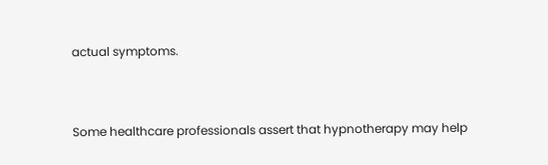actual symptoms.


Some healthcare professionals assert that hypnotherapy may help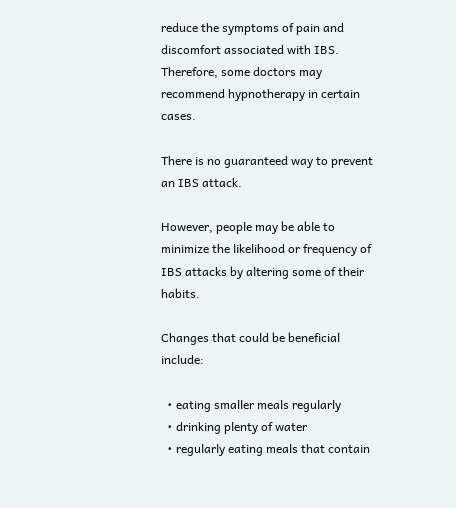reduce the symptoms of pain and discomfort associated with IBS. Therefore, some doctors may recommend hypnotherapy in certain cases.

There is no guaranteed way to prevent an IBS attack.

However, people may be able to minimize the likelihood or frequency of IBS attacks by altering some of their habits.

Changes that could be beneficial include:

  • eating smaller meals regularly
  • drinking plenty of water
  • regularly eating meals that contain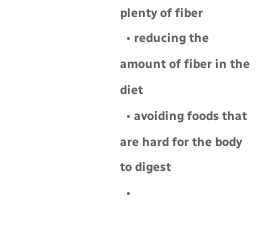plenty of fiber
  • reducing the amount of fiber in the diet
  • avoiding foods that are hard for the body to digest
  •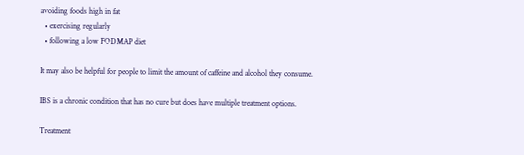avoiding foods high in fat
  • exercising regularly
  • following a low FODMAP diet

It may also be helpful for people to limit the amount of caffeine and alcohol they consume.

IBS is a chronic condition that has no cure but does have multiple treatment options.

Treatment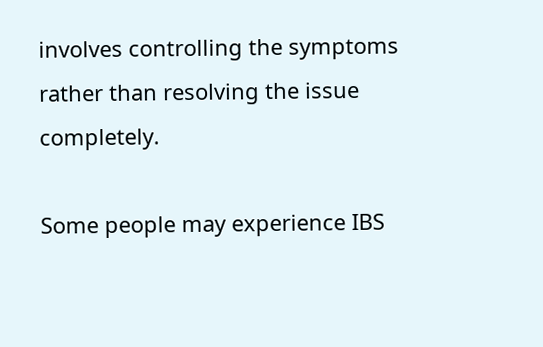involves controlling the symptoms rather than resolving the issue completely.

Some people may experience IBS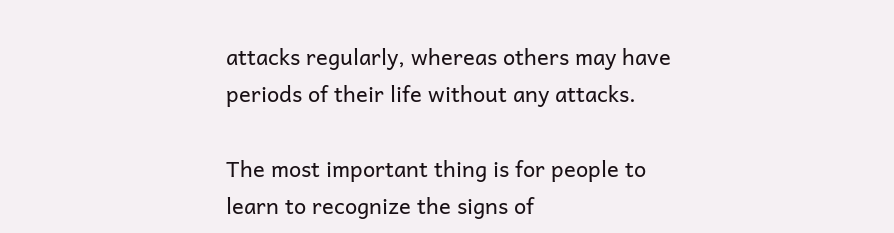attacks regularly, whereas others may have periods of their life without any attacks.

The most important thing is for people to learn to recognize the signs of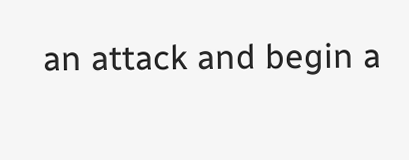an attack and begin a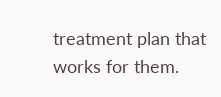treatment plan that works for them.